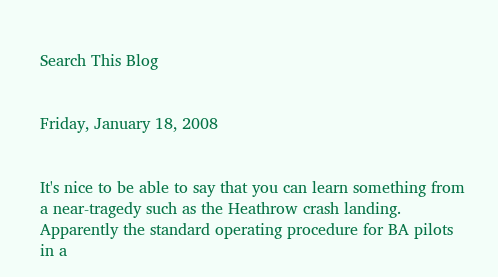Search This Blog


Friday, January 18, 2008


It's nice to be able to say that you can learn something from a near-tragedy such as the Heathrow crash landing.
Apparently the standard operating procedure for BA pilots in a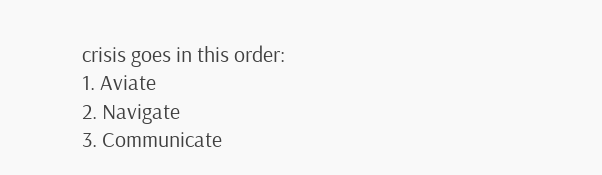crisis goes in this order:
1. Aviate
2. Navigate
3. Communicate